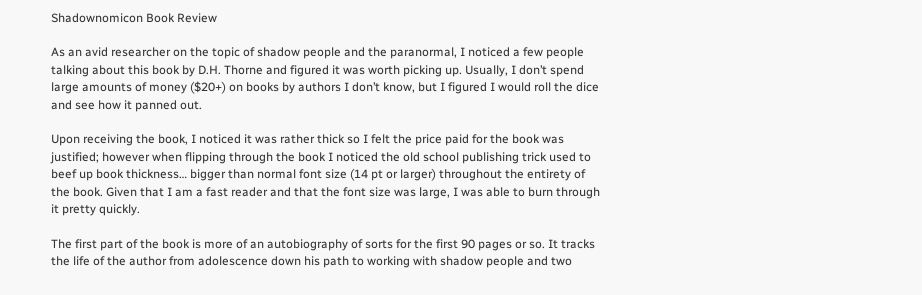Shadownomicon Book Review

As an avid researcher on the topic of shadow people and the paranormal, I noticed a few people talking about this book by D.H. Thorne and figured it was worth picking up. Usually, I don’t spend large amounts of money ($20+) on books by authors I don’t know, but I figured I would roll the dice and see how it panned out.

Upon receiving the book, I noticed it was rather thick so I felt the price paid for the book was justified; however when flipping through the book I noticed the old school publishing trick used to beef up book thickness… bigger than normal font size (14 pt or larger) throughout the entirety of the book. Given that I am a fast reader and that the font size was large, I was able to burn through it pretty quickly.

The first part of the book is more of an autobiography of sorts for the first 90 pages or so. It tracks the life of the author from adolescence down his path to working with shadow people and two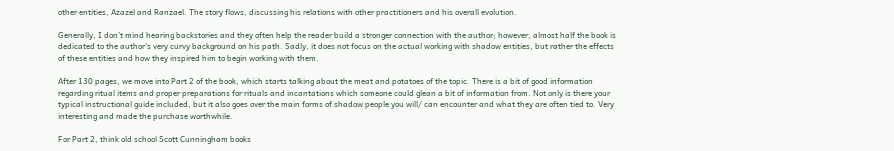other entities, Azazel and Ranzael. The story flows, discussing his relations with other practitioners and his overall evolution.

Generally, I don’t mind hearing backstories and they often help the reader build a stronger connection with the author; however, almost half the book is dedicated to the author’s very curvy background on his path. Sadly, it does not focus on the actual working with shadow entities, but rather the effects of these entities and how they inspired him to begin working with them.

After 130 pages, we move into Part 2 of the book, which starts talking about the meat and potatoes of the topic. There is a bit of good information regarding ritual items and proper preparations for rituals and incantations which someone could glean a bit of information from. Not only is there your typical instructional guide included, but it also goes over the main forms of shadow people you will/ can encounter and what they are often tied to. Very interesting and made the purchase worthwhile.

For Part 2, think old school Scott Cunningham books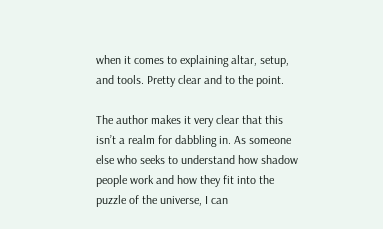when it comes to explaining altar, setup, and tools. Pretty clear and to the point.

The author makes it very clear that this isn’t a realm for dabbling in. As someone else who seeks to understand how shadow people work and how they fit into the puzzle of the universe, I can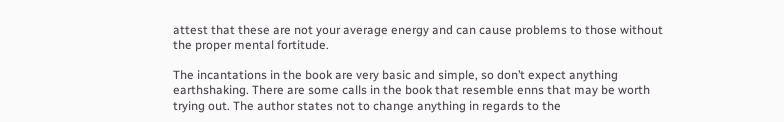attest that these are not your average energy and can cause problems to those without the proper mental fortitude.

The incantations in the book are very basic and simple, so don’t expect anything earthshaking. There are some calls in the book that resemble enns that may be worth trying out. The author states not to change anything in regards to the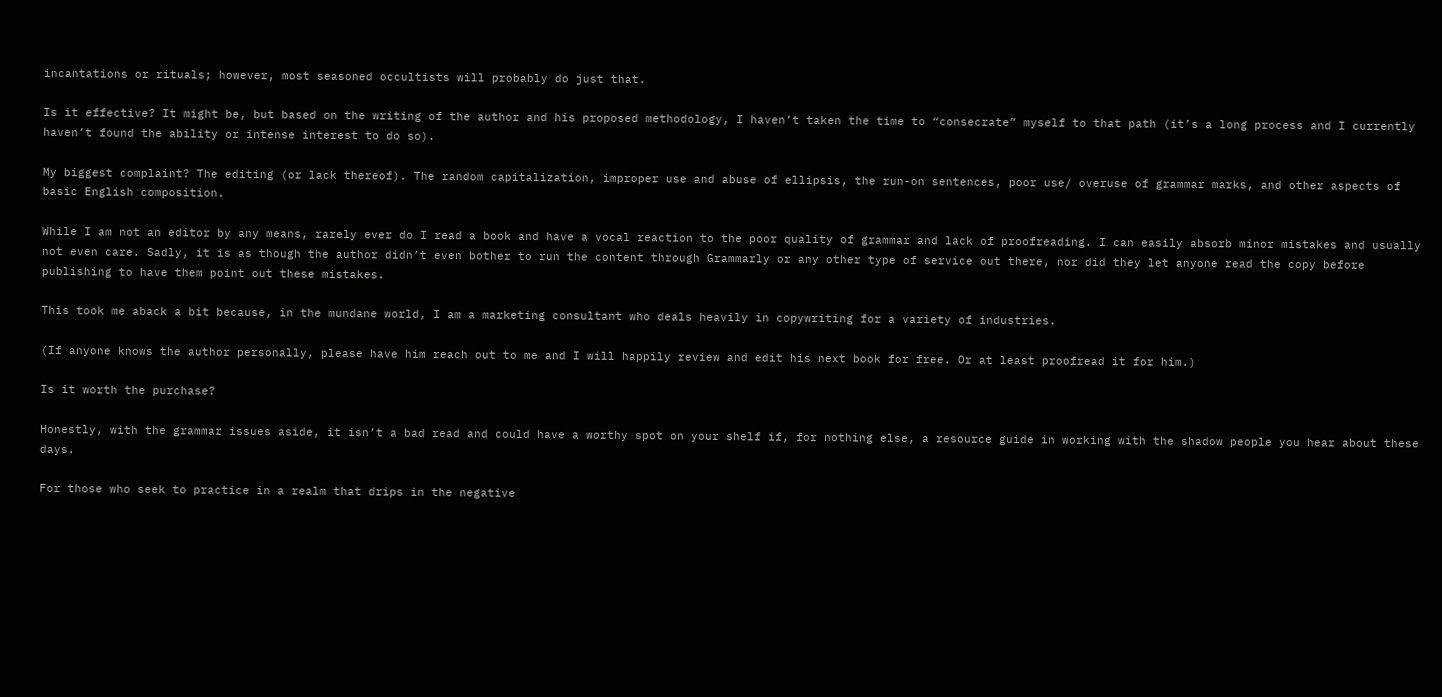incantations or rituals; however, most seasoned occultists will probably do just that.

Is it effective? It might be, but based on the writing of the author and his proposed methodology, I haven’t taken the time to “consecrate” myself to that path (it’s a long process and I currently haven’t found the ability or intense interest to do so).

My biggest complaint? The editing (or lack thereof). The random capitalization, improper use and abuse of ellipsis, the run-on sentences, poor use/ overuse of grammar marks, and other aspects of basic English composition.

While I am not an editor by any means, rarely ever do I read a book and have a vocal reaction to the poor quality of grammar and lack of proofreading. I can easily absorb minor mistakes and usually not even care. Sadly, it is as though the author didn’t even bother to run the content through Grammarly or any other type of service out there, nor did they let anyone read the copy before publishing to have them point out these mistakes.

This took me aback a bit because, in the mundane world, I am a marketing consultant who deals heavily in copywriting for a variety of industries.

(If anyone knows the author personally, please have him reach out to me and I will happily review and edit his next book for free. Or at least proofread it for him.)

Is it worth the purchase?

Honestly, with the grammar issues aside, it isn’t a bad read and could have a worthy spot on your shelf if, for nothing else, a resource guide in working with the shadow people you hear about these days.

For those who seek to practice in a realm that drips in the negative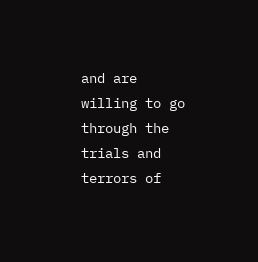and are willing to go through the trials and terrors of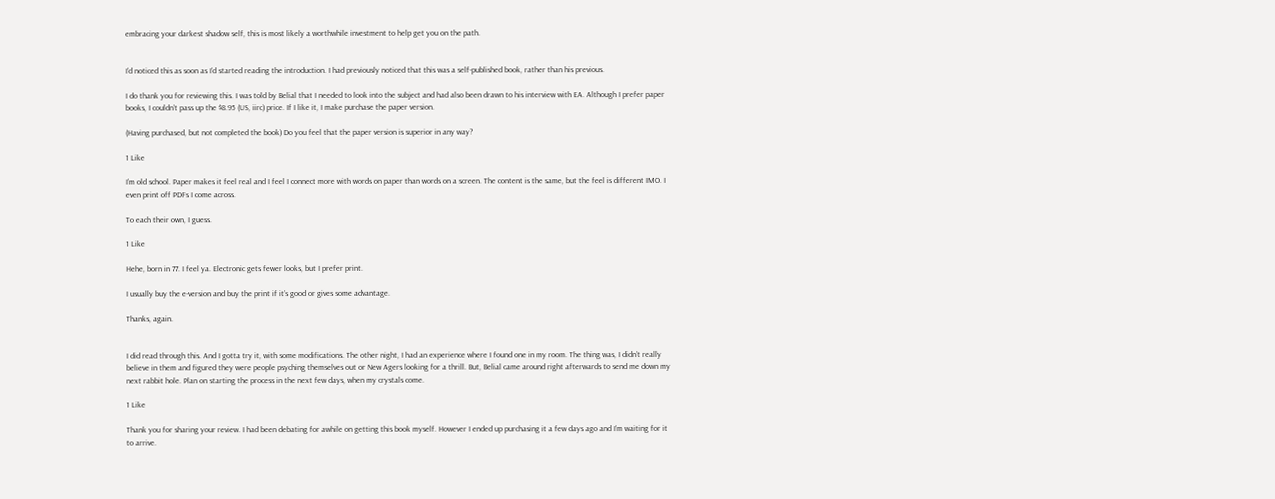embracing your darkest shadow self, this is most likely a worthwhile investment to help get you on the path.


I’d noticed this as soon as I’d started reading the introduction. I had previously noticed that this was a self-published book, rather than his previous.

I do thank you for reviewing this. I was told by Belial that I needed to look into the subject and had also been drawn to his interview with EA. Although I prefer paper books, I couldn’t pass up the $8.95 (US, iirc) price. If I like it, I make purchase the paper version.

(Having purchased, but not completed the book) Do you feel that the paper version is superior in any way?

1 Like

I’m old school. Paper makes it feel real and I feel I connect more with words on paper than words on a screen. The content is the same, but the feel is different IMO. I even print off PDFs I come across.

To each their own, I guess.

1 Like

Hehe, born in 77. I feel ya. Electronic gets fewer looks, but I prefer print.

I usually buy the e-version and buy the print if it’s good or gives some advantage.

Thanks, again.


I did read through this. And I gotta try it, with some modifications. The other night, I had an experience where I found one in my room. The thing was, I didn’t really believe in them and figured they were people psyching themselves out or New Agers looking for a thrill. But, Belial came around right afterwards to send me down my next rabbit hole. Plan on starting the process in the next few days, when my crystals come.

1 Like

Thank you for sharing your review. I had been debating for awhile on getting this book myself. However I ended up purchasing it a few days ago and I’m waiting for it to arrive.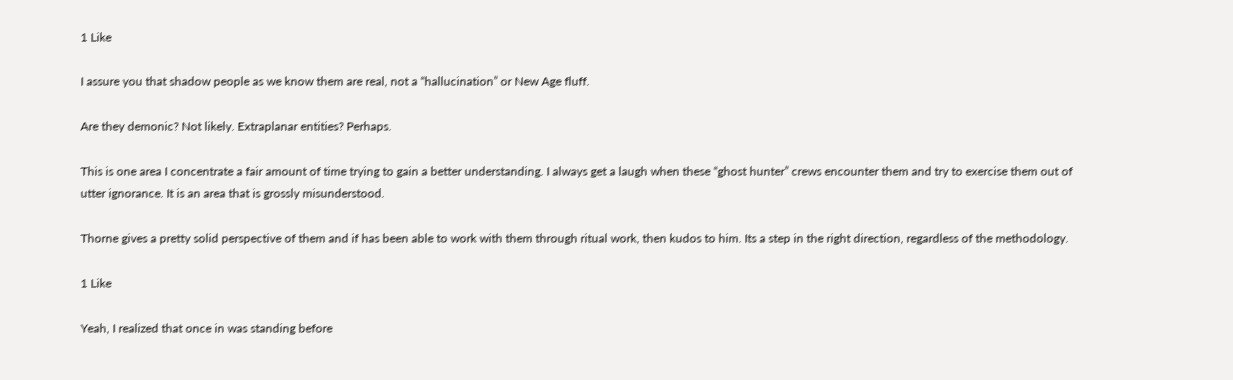1 Like

I assure you that shadow people as we know them are real, not a “hallucination” or New Age fluff.

Are they demonic? Not likely. Extraplanar entities? Perhaps.

This is one area I concentrate a fair amount of time trying to gain a better understanding. I always get a laugh when these “ghost hunter” crews encounter them and try to exercise them out of utter ignorance. It is an area that is grossly misunderstood.

Thorne gives a pretty solid perspective of them and if has been able to work with them through ritual work, then kudos to him. Its a step in the right direction, regardless of the methodology.

1 Like

Yeah, I realized that once in was standing before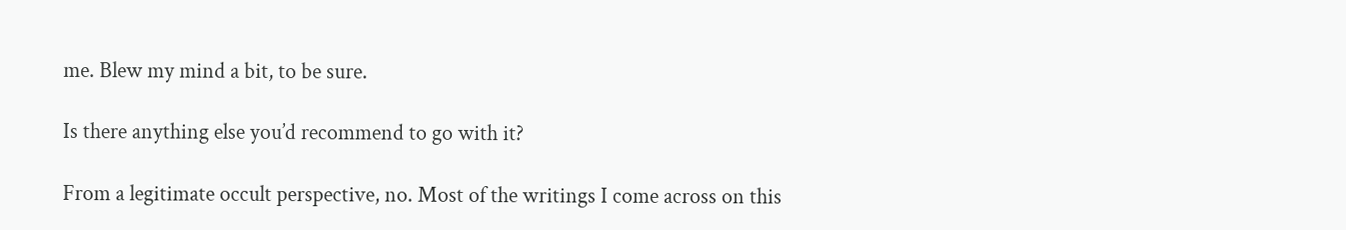me. Blew my mind a bit, to be sure.

Is there anything else you’d recommend to go with it?

From a legitimate occult perspective, no. Most of the writings I come across on this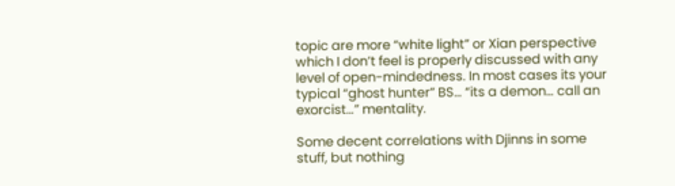topic are more “white light” or Xian perspective which I don’t feel is properly discussed with any level of open-mindedness. In most cases its your typical “ghost hunter” BS… “its a demon… call an exorcist…” mentality.

Some decent correlations with Djinns in some stuff, but nothing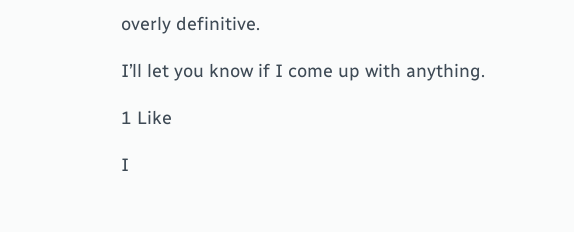overly definitive.

I’ll let you know if I come up with anything.

1 Like

I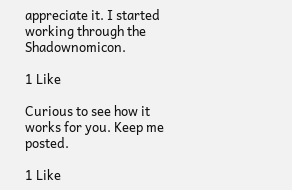appreciate it. I started working through the Shadownomicon.

1 Like

Curious to see how it works for you. Keep me posted.

1 Like